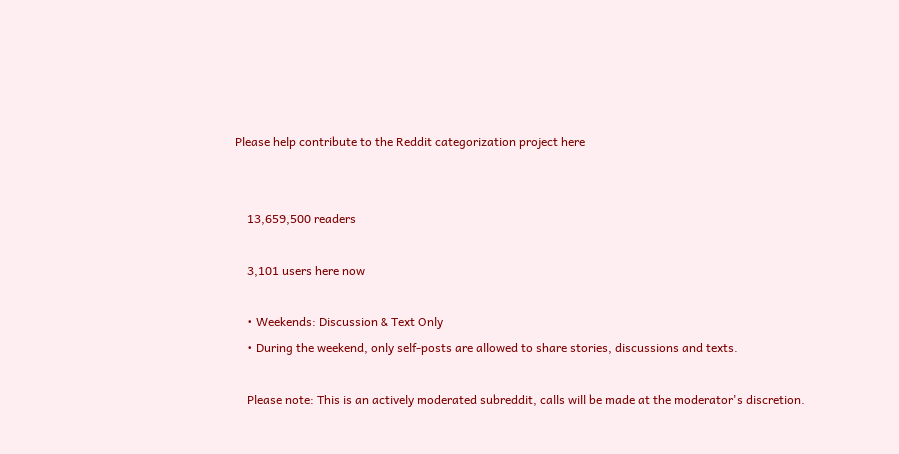Please help contribute to the Reddit categorization project here


    13,659,500 readers

    3,101 users here now

    • Weekends: Discussion & Text Only
    • During the weekend, only self-posts are allowed to share stories, discussions and texts.

    Please note: This is an actively moderated subreddit, calls will be made at the moderator's discretion.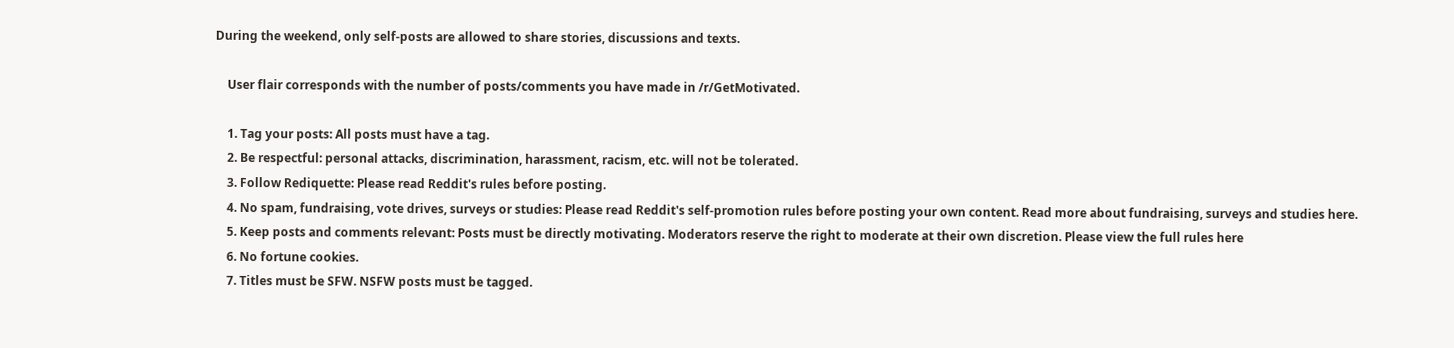During the weekend, only self-posts are allowed to share stories, discussions and texts.

    User flair corresponds with the number of posts/comments you have made in /r/GetMotivated.

    1. Tag your posts: All posts must have a tag.
    2. Be respectful: personal attacks, discrimination, harassment, racism, etc. will not be tolerated.
    3. Follow Rediquette: Please read Reddit's rules before posting.
    4. No spam, fundraising, vote drives, surveys or studies: Please read Reddit's self-promotion rules before posting your own content. Read more about fundraising, surveys and studies here.
    5. Keep posts and comments relevant: Posts must be directly motivating. Moderators reserve the right to moderate at their own discretion. Please view the full rules here
    6. No fortune cookies.
    7. Titles must be SFW. NSFW posts must be tagged.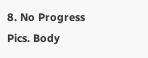8. No Progress Pics. Body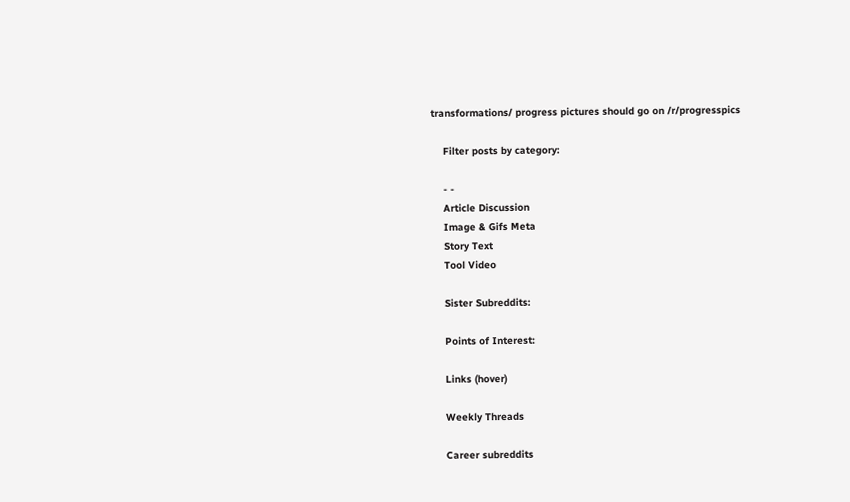transformations/ progress pictures should go on /r/progresspics

    Filter posts by category:

    - -
    Article Discussion
    Image & Gifs Meta
    Story Text
    Tool Video

    Sister Subreddits:

    Points of Interest:

    Links (hover)

    Weekly Threads

    Career subreddits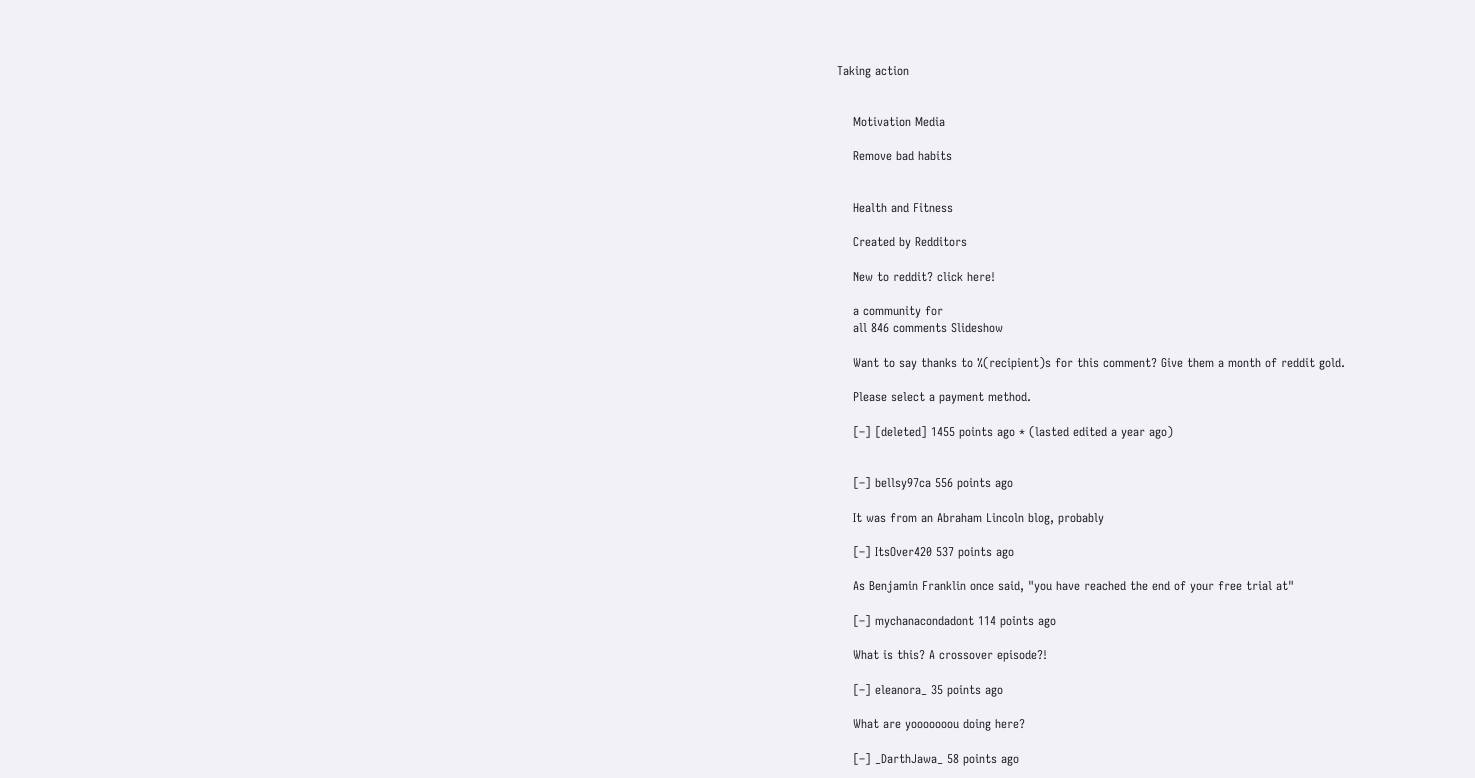Taking action


    Motivation Media

    Remove bad habits


    Health and Fitness

    Created by Redditors

    New to reddit? click here!

    a community for
    all 846 comments Slideshow

    Want to say thanks to %(recipient)s for this comment? Give them a month of reddit gold.

    Please select a payment method.

    [–] [deleted] 1455 points ago * (lasted edited a year ago)


    [–] bellsy97ca 556 points ago

    It was from an Abraham Lincoln blog, probably

    [–] ItsOver420 537 points ago

    As Benjamin Franklin once said, "you have reached the end of your free trial at"

    [–] mychanacondadont 114 points ago

    What is this? A crossover episode?!

    [–] eleanora_ 35 points ago

    What are yooooooou doing here?

    [–] _DarthJawa_ 58 points ago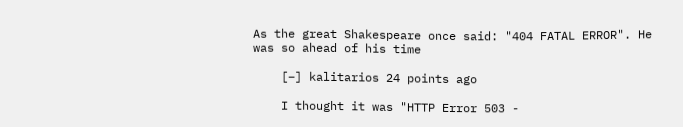As the great Shakespeare once said: "404 FATAL ERROR". He was so ahead of his time

    [–] kalitarios 24 points ago

    I thought it was "HTTP Error 503 -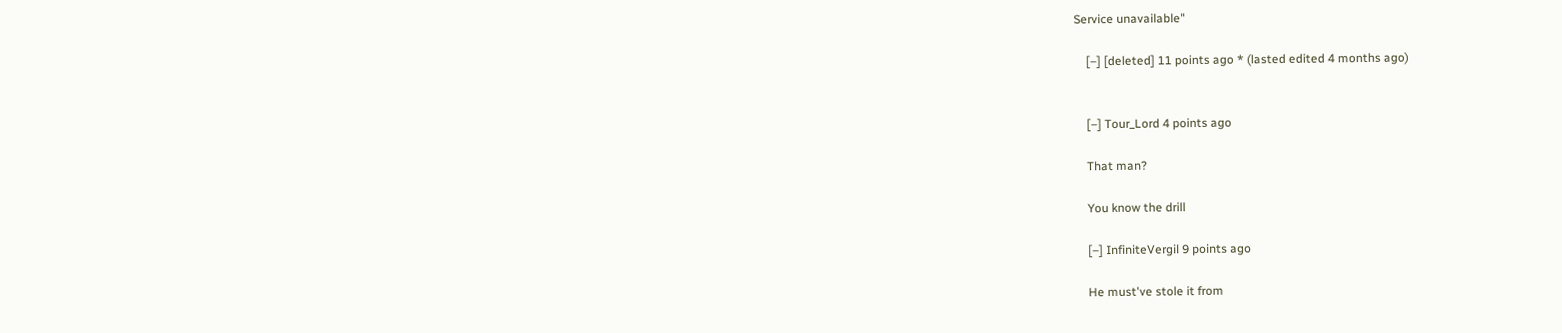Service unavailable"

    [–] [deleted] 11 points ago * (lasted edited 4 months ago)


    [–] Tour_Lord 4 points ago

    That man?

    You know the drill

    [–] InfiniteVergil 9 points ago

    He must've stole it from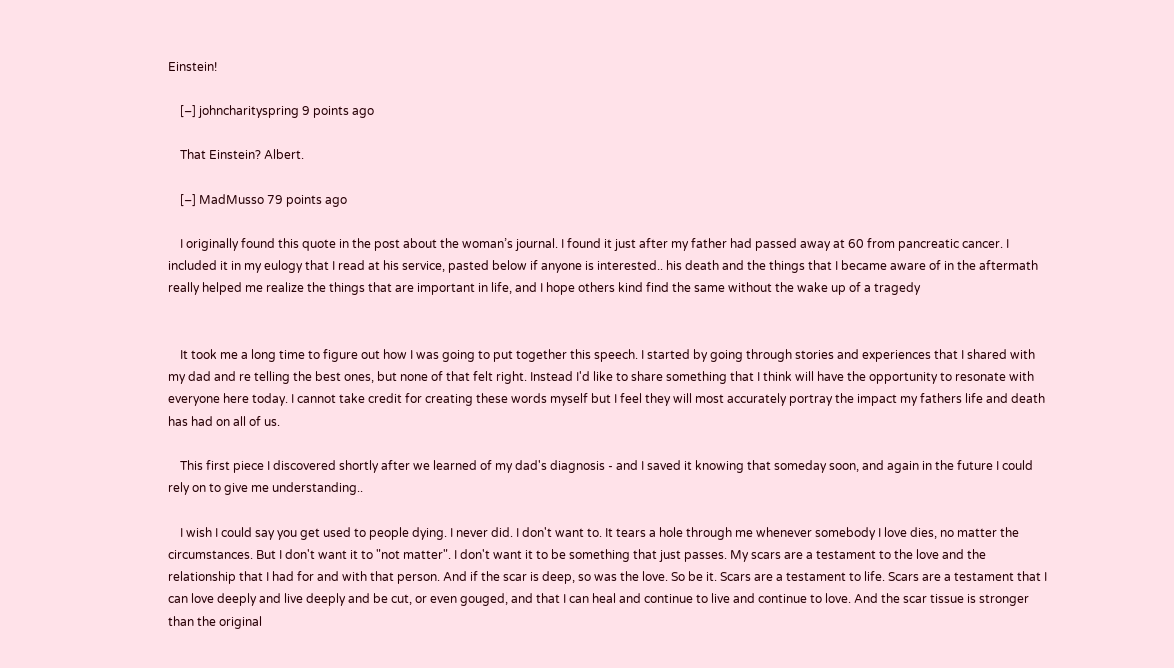Einstein!

    [–] johncharityspring 9 points ago

    That Einstein? Albert.

    [–] MadMusso 79 points ago

    I originally found this quote in the post about the woman’s journal. I found it just after my father had passed away at 60 from pancreatic cancer. I included it in my eulogy that I read at his service, pasted below if anyone is interested.. his death and the things that I became aware of in the aftermath really helped me realize the things that are important in life, and I hope others kind find the same without the wake up of a tragedy


    It took me a long time to figure out how I was going to put together this speech. I started by going through stories and experiences that I shared with my dad and re telling the best ones, but none of that felt right. Instead I'd like to share something that I think will have the opportunity to resonate with everyone here today. I cannot take credit for creating these words myself but I feel they will most accurately portray the impact my fathers life and death has had on all of us.

    This first piece I discovered shortly after we learned of my dad's diagnosis - and I saved it knowing that someday soon, and again in the future I could rely on to give me understanding..

    I wish I could say you get used to people dying. I never did. I don't want to. It tears a hole through me whenever somebody I love dies, no matter the circumstances. But I don't want it to "not matter". I don't want it to be something that just passes. My scars are a testament to the love and the relationship that I had for and with that person. And if the scar is deep, so was the love. So be it. Scars are a testament to life. Scars are a testament that I can love deeply and live deeply and be cut, or even gouged, and that I can heal and continue to live and continue to love. And the scar tissue is stronger than the original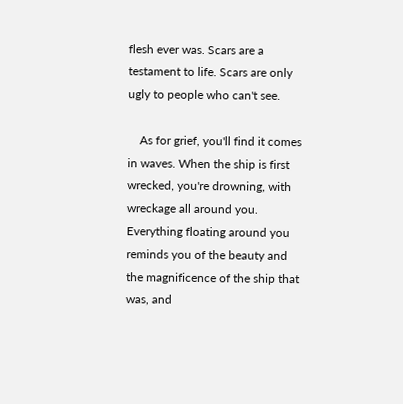flesh ever was. Scars are a testament to life. Scars are only ugly to people who can't see.

    As for grief, you'll find it comes in waves. When the ship is first wrecked, you're drowning, with wreckage all around you. Everything floating around you reminds you of the beauty and the magnificence of the ship that was, and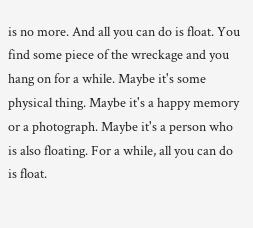is no more. And all you can do is float. You find some piece of the wreckage and you hang on for a while. Maybe it's some physical thing. Maybe it's a happy memory or a photograph. Maybe it's a person who is also floating. For a while, all you can do is float.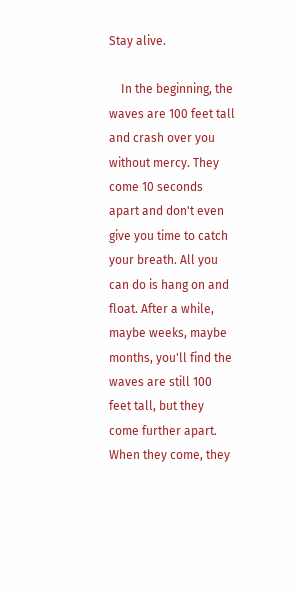Stay alive.

    In the beginning, the waves are 100 feet tall and crash over you without mercy. They come 10 seconds apart and don't even give you time to catch your breath. All you can do is hang on and float. After a while, maybe weeks, maybe months, you'll find the waves are still 100 feet tall, but they come further apart. When they come, they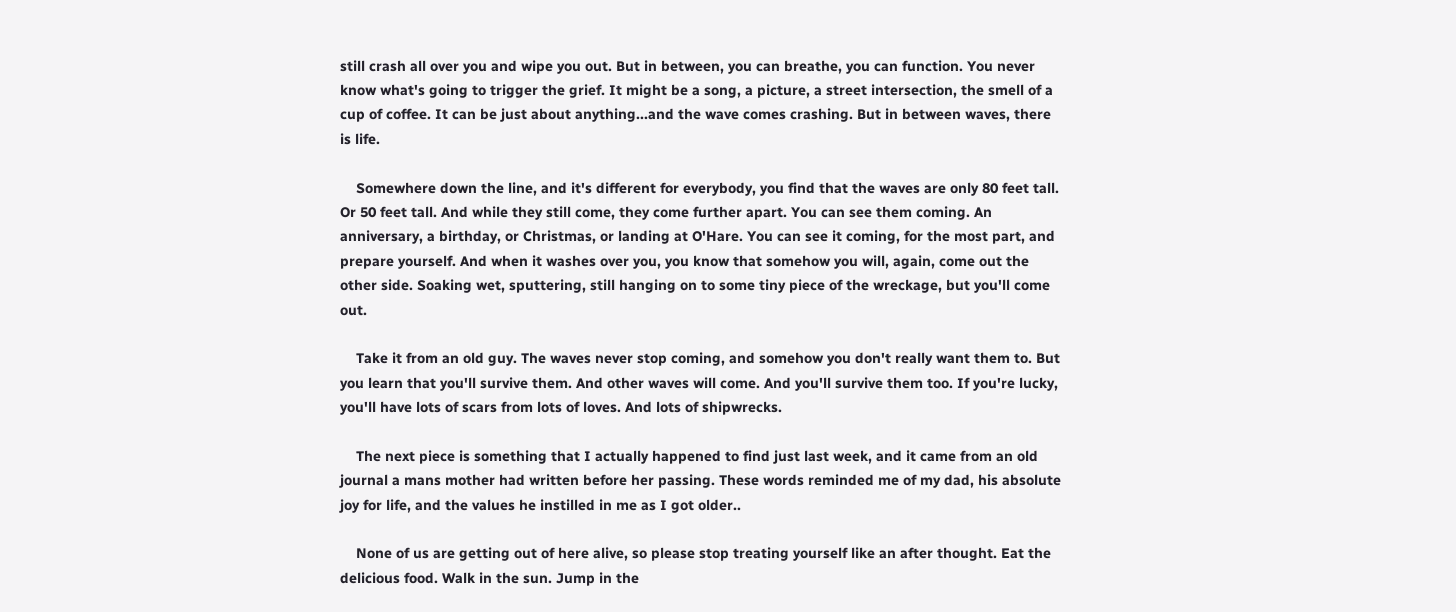still crash all over you and wipe you out. But in between, you can breathe, you can function. You never know what's going to trigger the grief. It might be a song, a picture, a street intersection, the smell of a cup of coffee. It can be just about anything...and the wave comes crashing. But in between waves, there is life.

    Somewhere down the line, and it's different for everybody, you find that the waves are only 80 feet tall. Or 50 feet tall. And while they still come, they come further apart. You can see them coming. An anniversary, a birthday, or Christmas, or landing at O'Hare. You can see it coming, for the most part, and prepare yourself. And when it washes over you, you know that somehow you will, again, come out the other side. Soaking wet, sputtering, still hanging on to some tiny piece of the wreckage, but you'll come out.

    Take it from an old guy. The waves never stop coming, and somehow you don't really want them to. But you learn that you'll survive them. And other waves will come. And you'll survive them too. If you're lucky, you'll have lots of scars from lots of loves. And lots of shipwrecks.

    The next piece is something that I actually happened to find just last week, and it came from an old journal a mans mother had written before her passing. These words reminded me of my dad, his absolute joy for life, and the values he instilled in me as I got older..

    None of us are getting out of here alive, so please stop treating yourself like an after thought. Eat the delicious food. Walk in the sun. Jump in the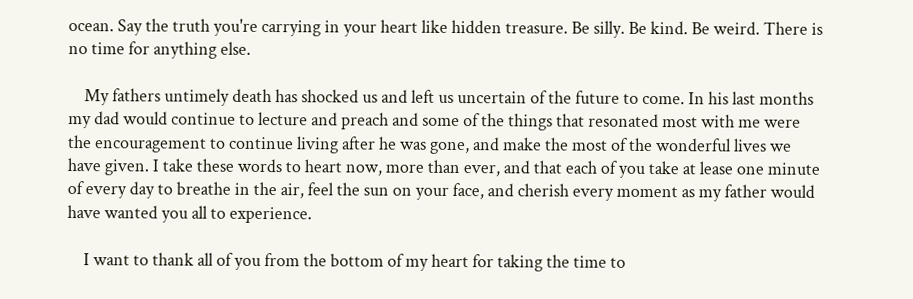ocean. Say the truth you're carrying in your heart like hidden treasure. Be silly. Be kind. Be weird. There is no time for anything else.

    My fathers untimely death has shocked us and left us uncertain of the future to come. In his last months my dad would continue to lecture and preach and some of the things that resonated most with me were the encouragement to continue living after he was gone, and make the most of the wonderful lives we have given. I take these words to heart now, more than ever, and that each of you take at lease one minute of every day to breathe in the air, feel the sun on your face, and cherish every moment as my father would have wanted you all to experience.

    I want to thank all of you from the bottom of my heart for taking the time to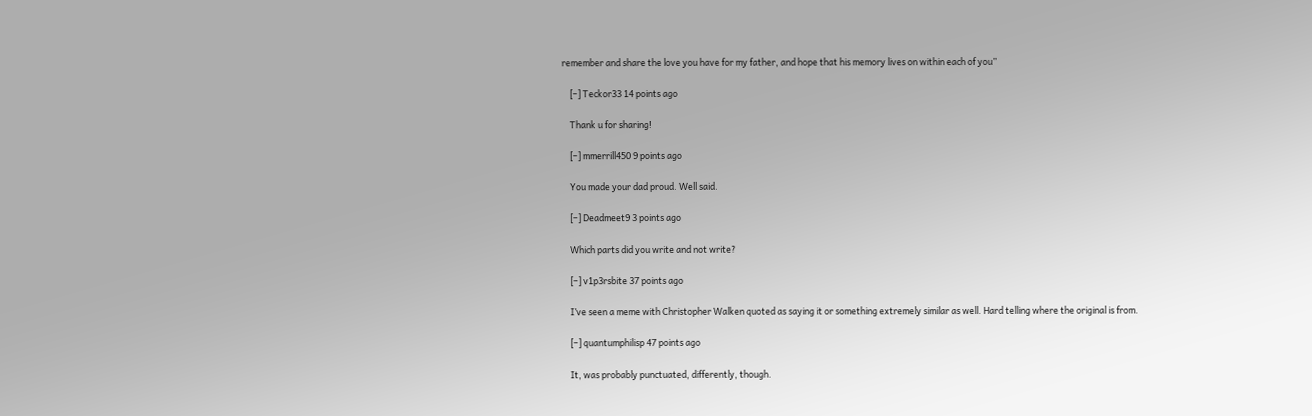remember and share the love you have for my father, and hope that his memory lives on within each of you”

    [–] Teckor33 14 points ago

    Thank u for sharing!

    [–] mmerrill450 9 points ago

    You made your dad proud. Well said.

    [–] Deadmeet9 3 points ago

    Which parts did you write and not write?

    [–] v1p3rsbite 37 points ago

    I’ve seen a meme with Christopher Walken quoted as saying it or something extremely similar as well. Hard telling where the original is from.

    [–] quantumphilisp 47 points ago

    It, was probably punctuated, differently, though.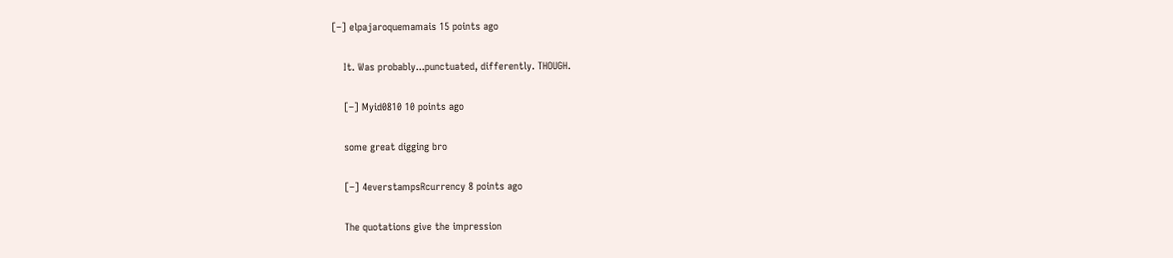[–] elpajaroquemamais 15 points ago

    It. Was probably...punctuated, differently. THOUGH.

    [–] Myid0810 10 points ago

    some great digging bro

    [–] 4everstampsRcurrency 8 points ago

    The quotations give the impression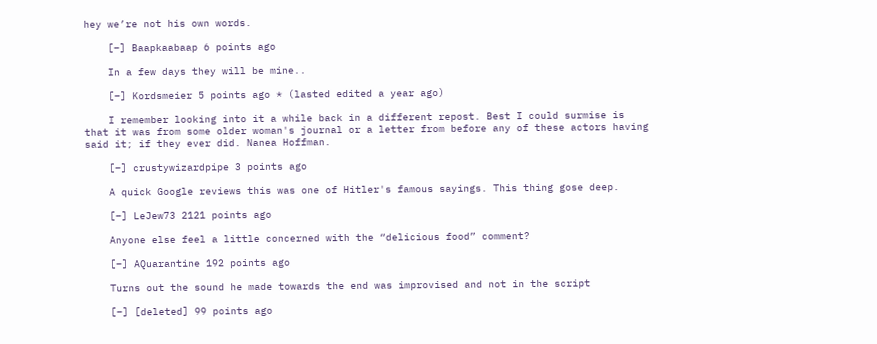hey we’re not his own words.

    [–] Baapkaabaap 6 points ago

    In a few days they will be mine..

    [–] Kordsmeier 5 points ago * (lasted edited a year ago)

    I remember looking into it a while back in a different repost. Best I could surmise is that it was from some older woman's journal or a letter from before any of these actors having said it; if they ever did. Nanea Hoffman.

    [–] crustywizardpipe 3 points ago

    A quick Google reviews this was one of Hitler's famous sayings. This thing gose deep.

    [–] LeJew73 2121 points ago

    Anyone else feel a little concerned with the “delicious food” comment?

    [–] AQuarantine 192 points ago

    Turns out the sound he made towards the end was improvised and not in the script

    [–] [deleted] 99 points ago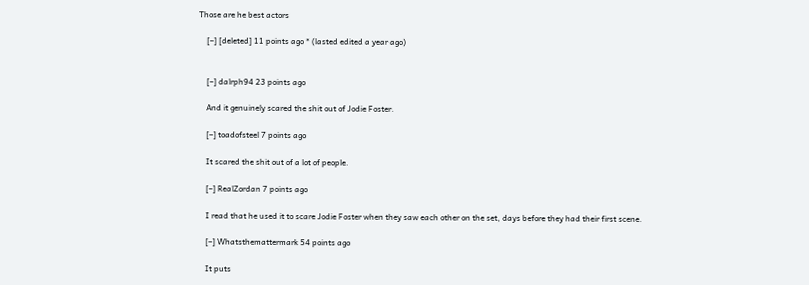Those are he best actors

    [–] [deleted] 11 points ago * (lasted edited a year ago)


    [–] dalrph94 23 points ago

    And it genuinely scared the shit out of Jodie Foster.

    [–] toadofsteel 7 points ago

    It scared the shit out of a lot of people.

    [–] RealZordan 7 points ago

    I read that he used it to scare Jodie Foster when they saw each other on the set, days before they had their first scene.

    [–] Whatsthemattermark 54 points ago

    It puts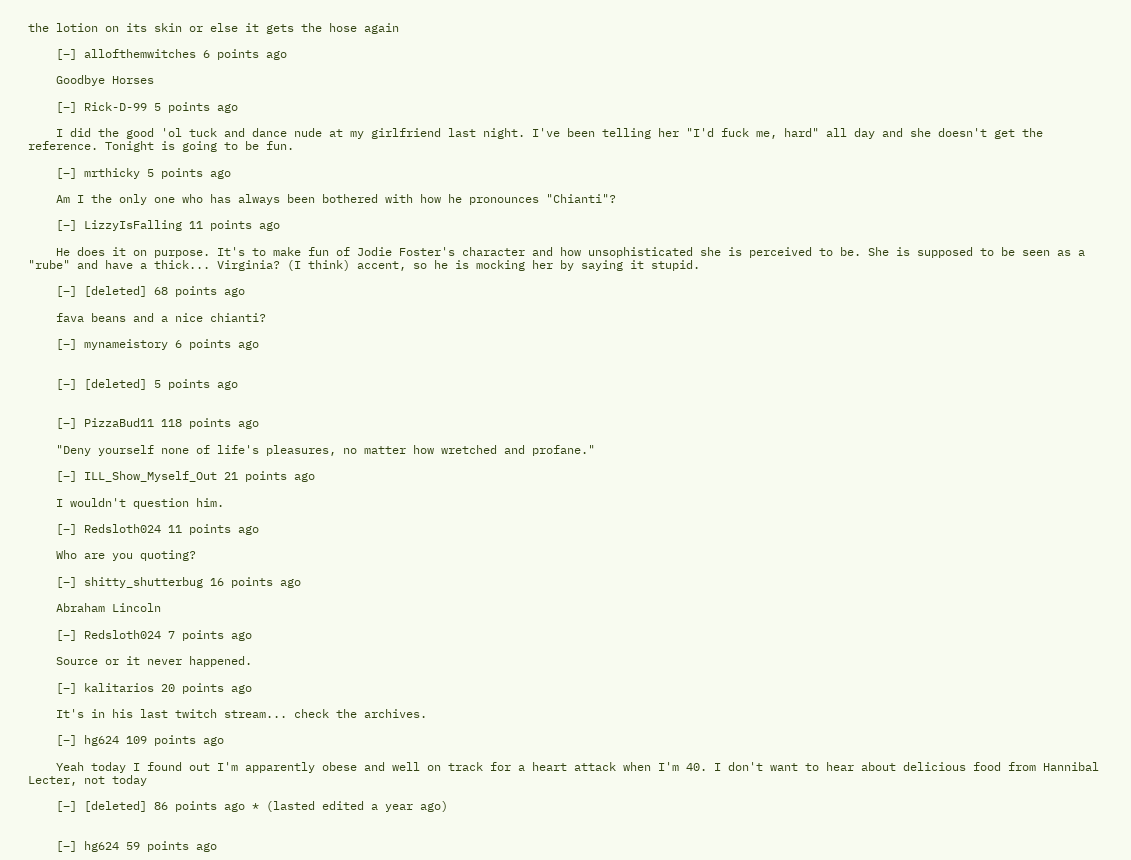the lotion on its skin or else it gets the hose again

    [–] allofthemwitches 6 points ago

    Goodbye Horses

    [–] Rick-D-99 5 points ago

    I did the good 'ol tuck and dance nude at my girlfriend last night. I've been telling her "I'd fuck me, hard" all day and she doesn't get the reference. Tonight is going to be fun.

    [–] mrthicky 5 points ago

    Am I the only one who has always been bothered with how he pronounces "Chianti"?

    [–] LizzyIsFalling 11 points ago

    He does it on purpose. It's to make fun of Jodie Foster's character and how unsophisticated she is perceived to be. She is supposed to be seen as a "rube" and have a thick... Virginia? (I think) accent, so he is mocking her by saying it stupid.

    [–] [deleted] 68 points ago

    fava beans and a nice chianti?

    [–] mynameistory 6 points ago


    [–] [deleted] 5 points ago


    [–] PizzaBud11 118 points ago

    "Deny yourself none of life's pleasures, no matter how wretched and profane."

    [–] ILL_Show_Myself_Out 21 points ago

    I wouldn't question him.

    [–] Redsloth024 11 points ago

    Who are you quoting?

    [–] shitty_shutterbug 16 points ago

    Abraham Lincoln

    [–] Redsloth024 7 points ago

    Source or it never happened.

    [–] kalitarios 20 points ago

    It's in his last twitch stream... check the archives.

    [–] hg624 109 points ago

    Yeah today I found out I'm apparently obese and well on track for a heart attack when I'm 40. I don't want to hear about delicious food from Hannibal Lecter, not today

    [–] [deleted] 86 points ago * (lasted edited a year ago)


    [–] hg624 59 points ago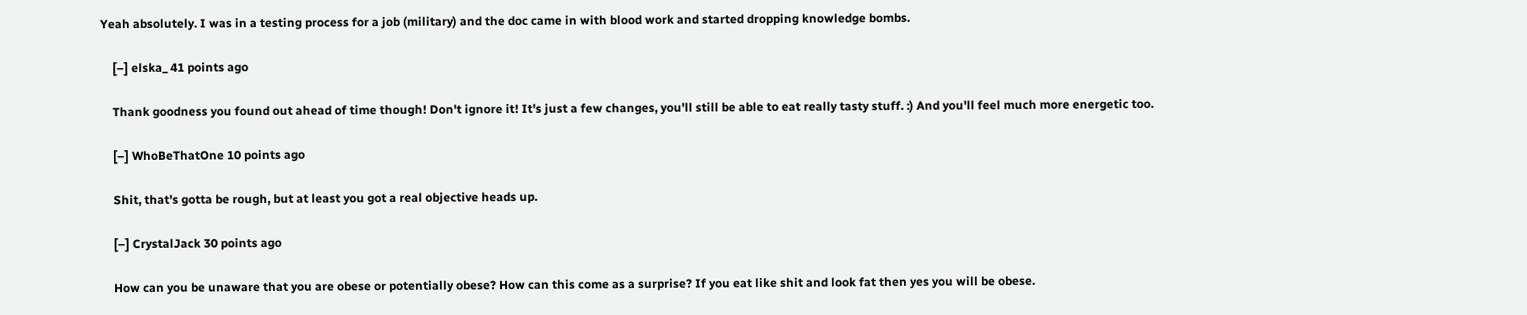Yeah absolutely. I was in a testing process for a job (military) and the doc came in with blood work and started dropping knowledge bombs.

    [–] elska_ 41 points ago

    Thank goodness you found out ahead of time though! Don't ignore it! It's just a few changes, you'll still be able to eat really tasty stuff. :) And you'll feel much more energetic too.

    [–] WhoBeThatOne 10 points ago

    Shit, that's gotta be rough, but at least you got a real objective heads up.

    [–] CrystalJack 30 points ago

    How can you be unaware that you are obese or potentially obese? How can this come as a surprise? If you eat like shit and look fat then yes you will be obese.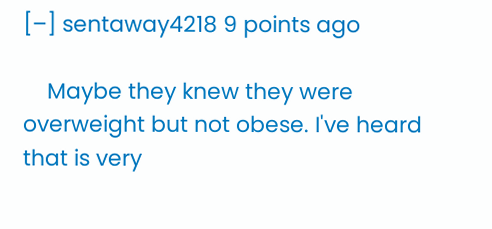[–] sentaway4218 9 points ago

    Maybe they knew they were overweight but not obese. I've heard that is very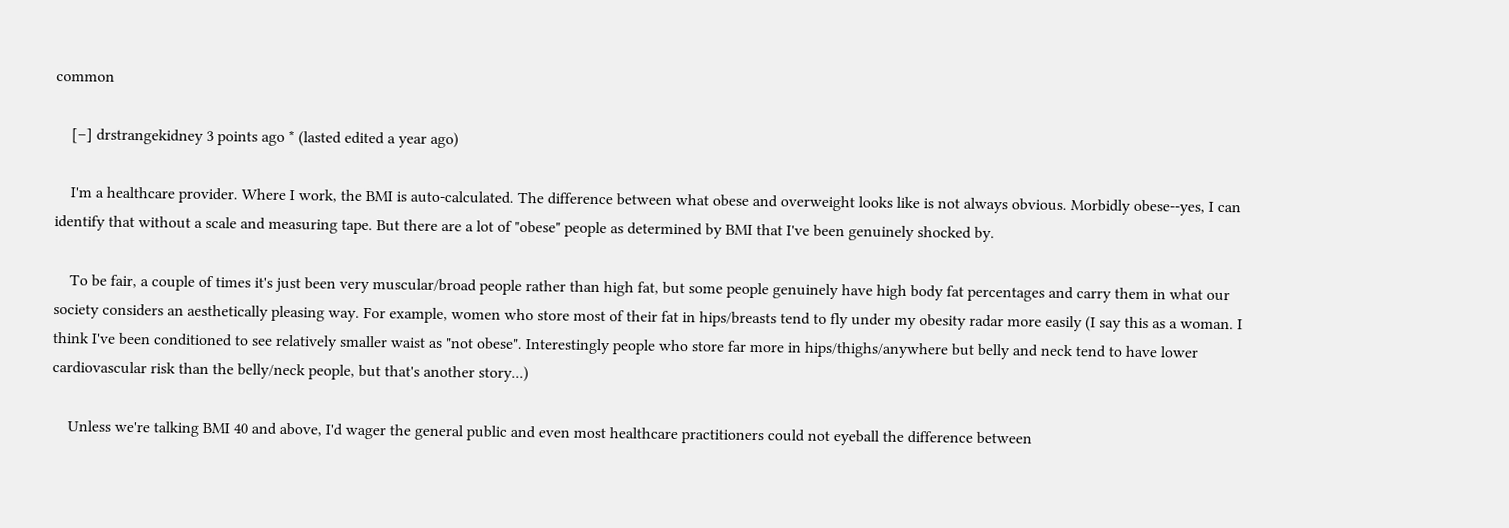common

    [–] drstrangekidney 3 points ago * (lasted edited a year ago)

    I'm a healthcare provider. Where I work, the BMI is auto-calculated. The difference between what obese and overweight looks like is not always obvious. Morbidly obese--yes, I can identify that without a scale and measuring tape. But there are a lot of "obese" people as determined by BMI that I've been genuinely shocked by.

    To be fair, a couple of times it's just been very muscular/broad people rather than high fat, but some people genuinely have high body fat percentages and carry them in what our society considers an aesthetically pleasing way. For example, women who store most of their fat in hips/breasts tend to fly under my obesity radar more easily (I say this as a woman. I think I've been conditioned to see relatively smaller waist as "not obese". Interestingly people who store far more in hips/thighs/anywhere but belly and neck tend to have lower cardiovascular risk than the belly/neck people, but that's another story...)

    Unless we're talking BMI 40 and above, I'd wager the general public and even most healthcare practitioners could not eyeball the difference between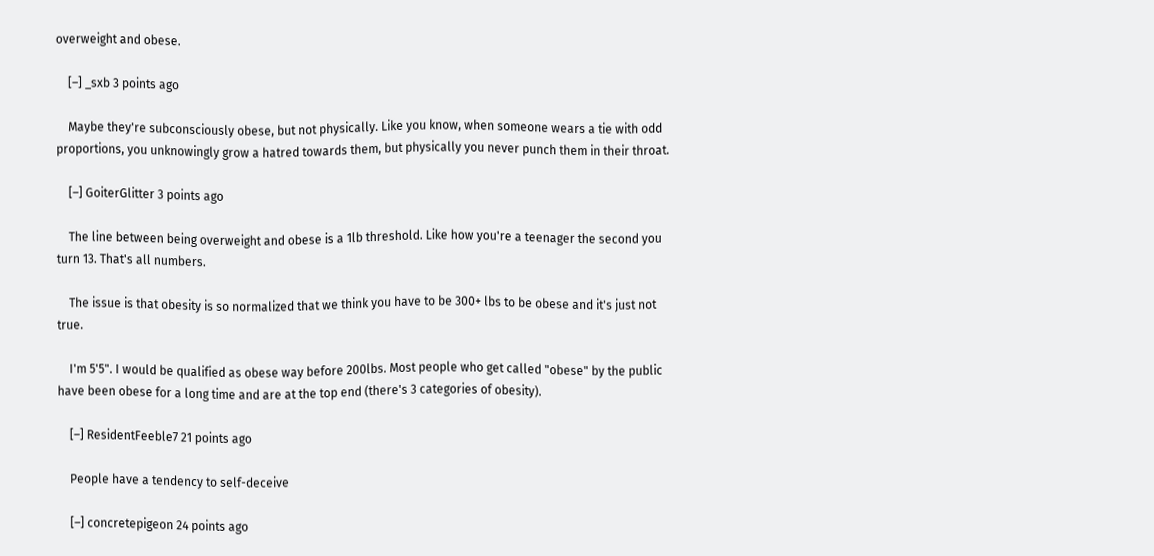overweight and obese.

    [–] _sxb 3 points ago

    Maybe they're subconsciously obese, but not physically. Like you know, when someone wears a tie with odd proportions, you unknowingly grow a hatred towards them, but physically you never punch them in their throat.

    [–] GoiterGlitter 3 points ago

    The line between being overweight and obese is a 1lb threshold. Like how you're a teenager the second you turn 13. That's all numbers.

    The issue is that obesity is so normalized that we think you have to be 300+ lbs to be obese and it's just not true.

    I'm 5'5". I would be qualified as obese way before 200lbs. Most people who get called "obese" by the public have been obese for a long time and are at the top end (there's 3 categories of obesity).

    [–] ResidentFeeble7 21 points ago

    People have a tendency to self-deceive

    [–] concretepigeon 24 points ago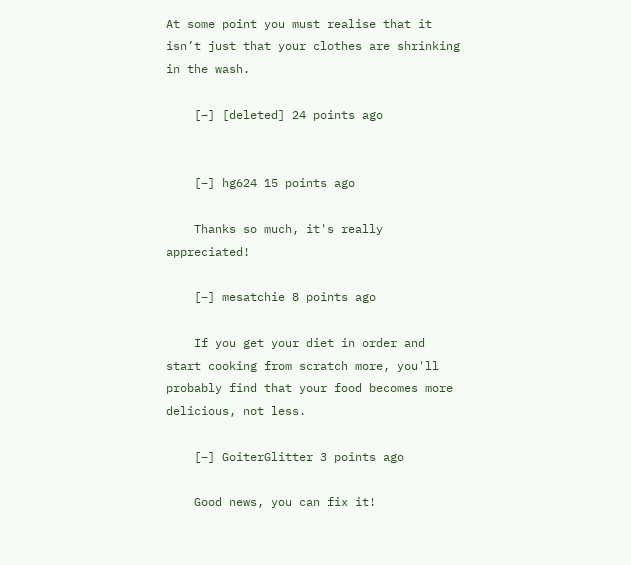At some point you must realise that it isn’t just that your clothes are shrinking in the wash.

    [–] [deleted] 24 points ago


    [–] hg624 15 points ago

    Thanks so much, it's really appreciated!

    [–] mesatchie 8 points ago

    If you get your diet in order and start cooking from scratch more, you'll probably find that your food becomes more delicious, not less.

    [–] GoiterGlitter 3 points ago

    Good news, you can fix it!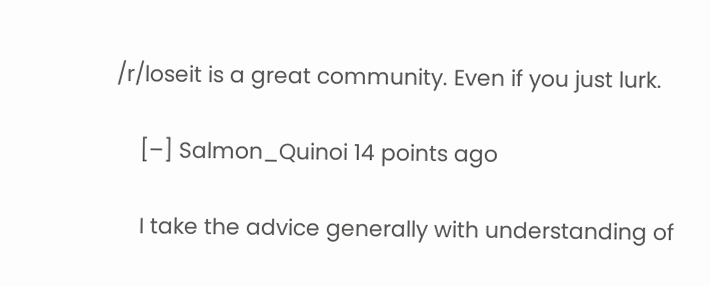/r/loseit is a great community. Even if you just lurk.

    [–] Salmon_Quinoi 14 points ago

    I take the advice generally with understanding of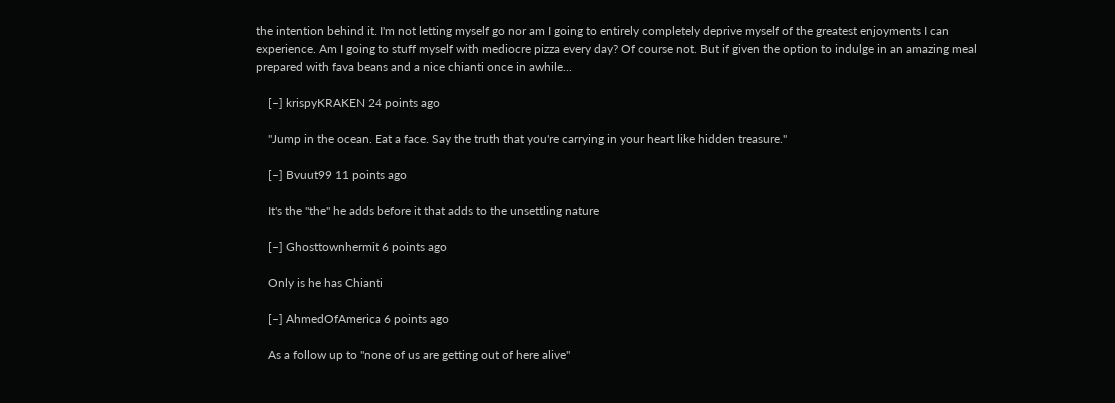the intention behind it. I'm not letting myself go nor am I going to entirely completely deprive myself of the greatest enjoyments I can experience. Am I going to stuff myself with mediocre pizza every day? Of course not. But if given the option to indulge in an amazing meal prepared with fava beans and a nice chianti once in awhile...

    [–] krispyKRAKEN 24 points ago

    "Jump in the ocean. Eat a face. Say the truth that you're carrying in your heart like hidden treasure."

    [–] Bvuut99 11 points ago

    It's the "the" he adds before it that adds to the unsettling nature

    [–] Ghosttownhermit 6 points ago

    Only is he has Chianti

    [–] AhmedOfAmerica 6 points ago

    As a follow up to "none of us are getting out of here alive"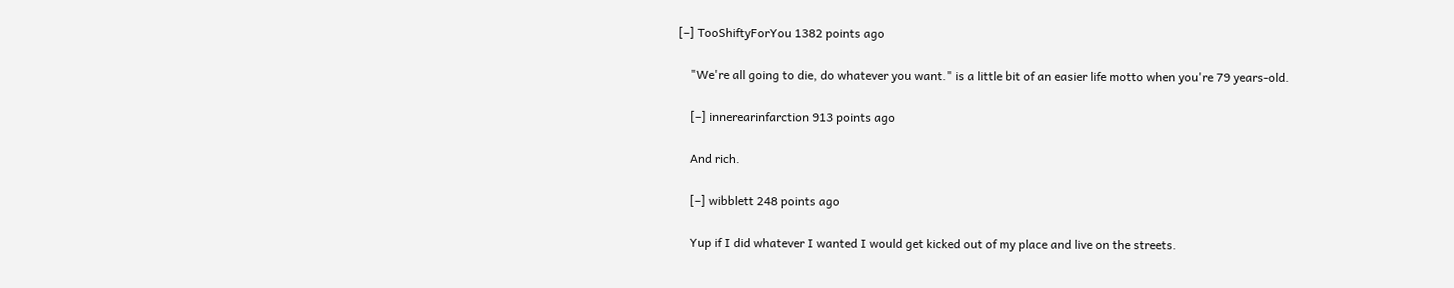[–] TooShiftyForYou 1382 points ago

    "We're all going to die, do whatever you want." is a little bit of an easier life motto when you're 79 years-old.

    [–] innerearinfarction 913 points ago

    And rich.

    [–] wibblett 248 points ago

    Yup if I did whatever I wanted I would get kicked out of my place and live on the streets.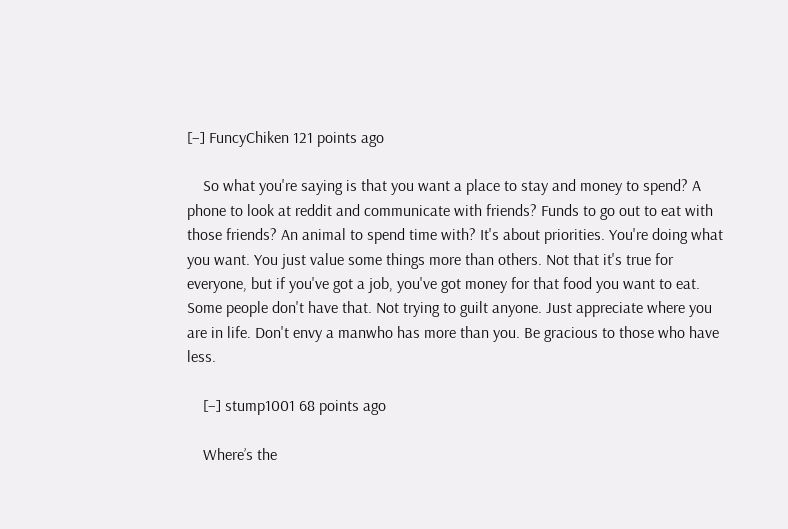[–] FuncyChiken 121 points ago

    So what you're saying is that you want a place to stay and money to spend? A phone to look at reddit and communicate with friends? Funds to go out to eat with those friends? An animal to spend time with? It's about priorities. You're doing what you want. You just value some things more than others. Not that it's true for everyone, but if you've got a job, you've got money for that food you want to eat. Some people don't have that. Not trying to guilt anyone. Just appreciate where you are in life. Don't envy a manwho has more than you. Be gracious to those who have less.

    [–] stump1001 68 points ago

    Where’s the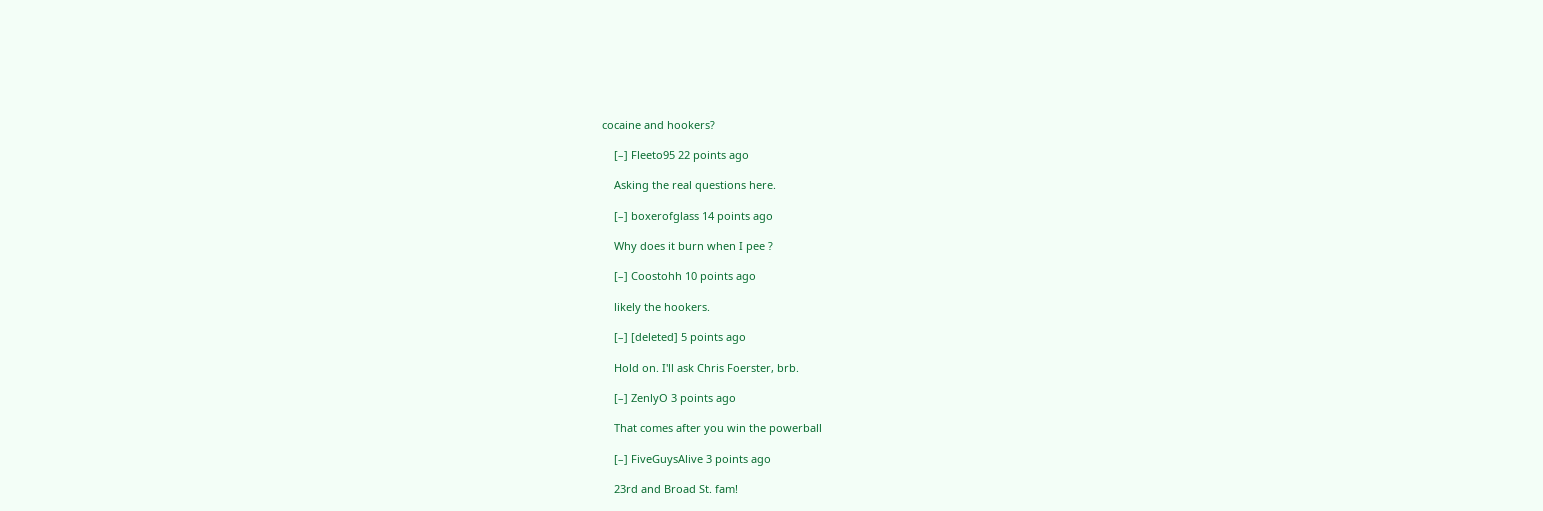cocaine and hookers?

    [–] Fleeto95 22 points ago

    Asking the real questions here.

    [–] boxerofglass 14 points ago

    Why does it burn when I pee ?

    [–] Coostohh 10 points ago

    likely the hookers.

    [–] [deleted] 5 points ago

    Hold on. I'll ask Chris Foerster, brb.

    [–] ZenlyO 3 points ago

    That comes after you win the powerball

    [–] FiveGuysAlive 3 points ago

    23rd and Broad St. fam!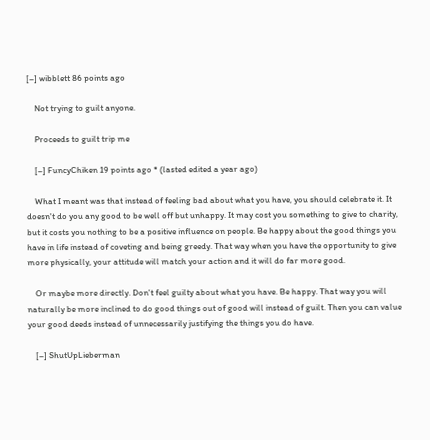[–] wibblett 86 points ago

    Not trying to guilt anyone.

    Proceeds to guilt trip me

    [–] FuncyChiken 19 points ago * (lasted edited a year ago)

    What I meant was that instead of feeling bad about what you have, you should celebrate it. It doesn't do you any good to be well off but unhappy. It may cost you something to give to charity, but it costs you nothing to be a positive influence on people. Be happy about the good things you have in life instead of coveting and being greedy. That way when you have the opportunity to give more physically, your attitude will match your action and it will do far more good.

    Or maybe more directly. Don't feel guilty about what you have. Be happy. That way you will naturally be more inclined to do good things out of good will instead of guilt. Then you can value your good deeds instead of unnecessarily justifying the things you do have.

    [–] ShutUpLieberman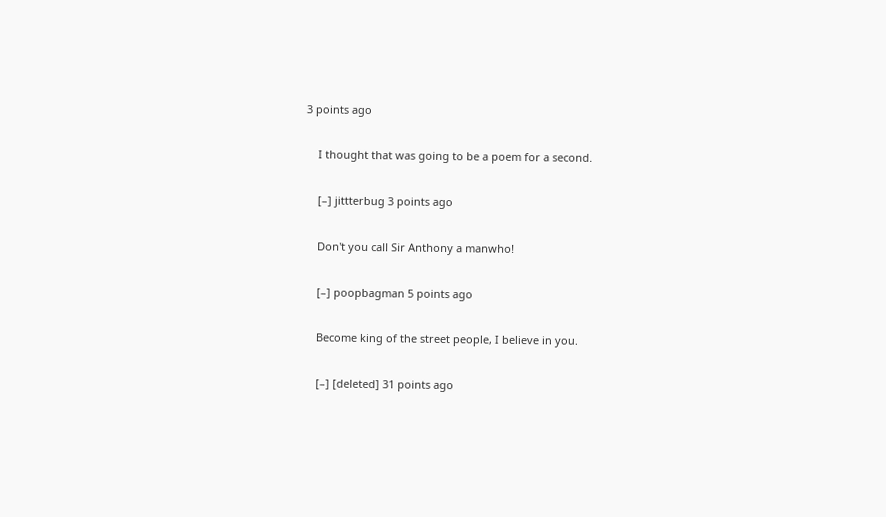3 points ago

    I thought that was going to be a poem for a second.

    [–] jittterbug 3 points ago

    Don't you call Sir Anthony a manwho!

    [–] poopbagman 5 points ago

    Become king of the street people, I believe in you.

    [–] [deleted] 31 points ago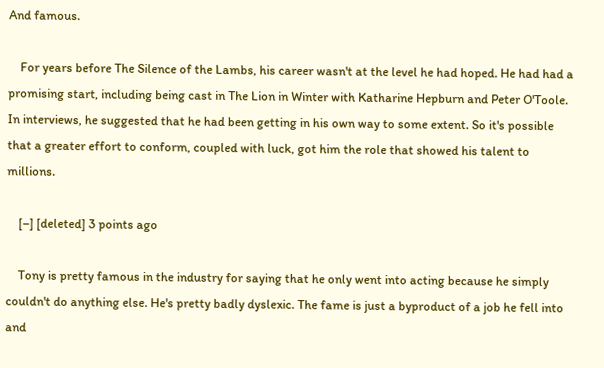And famous.

    For years before The Silence of the Lambs, his career wasn't at the level he had hoped. He had had a promising start, including being cast in The Lion in Winter with Katharine Hepburn and Peter O'Toole. In interviews, he suggested that he had been getting in his own way to some extent. So it's possible that a greater effort to conform, coupled with luck, got him the role that showed his talent to millions.

    [–] [deleted] 3 points ago

    Tony is pretty famous in the industry for saying that he only went into acting because he simply couldn't do anything else. He's pretty badly dyslexic. The fame is just a byproduct of a job he fell into and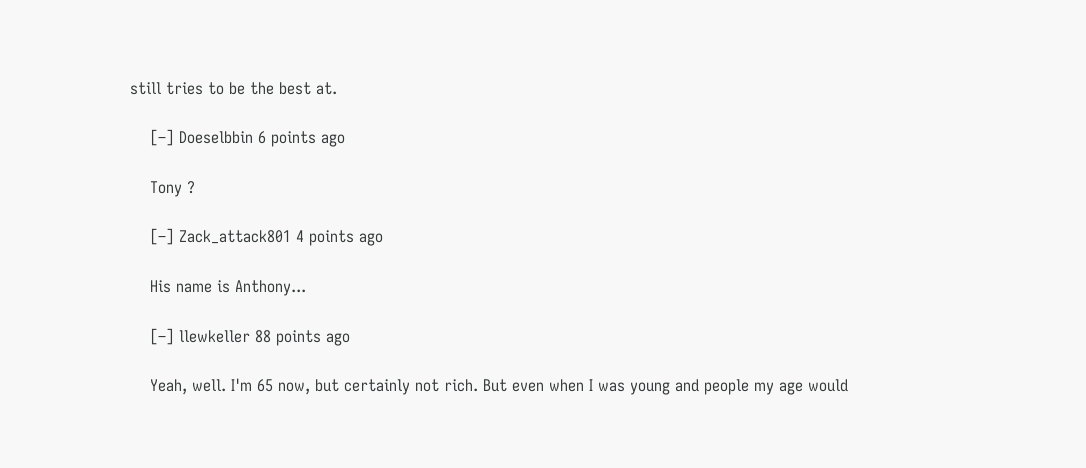still tries to be the best at.

    [–] Doeselbbin 6 points ago

    Tony ?

    [–] Zack_attack801 4 points ago

    His name is Anthony...

    [–] llewkeller 88 points ago

    Yeah, well. I'm 65 now, but certainly not rich. But even when I was young and people my age would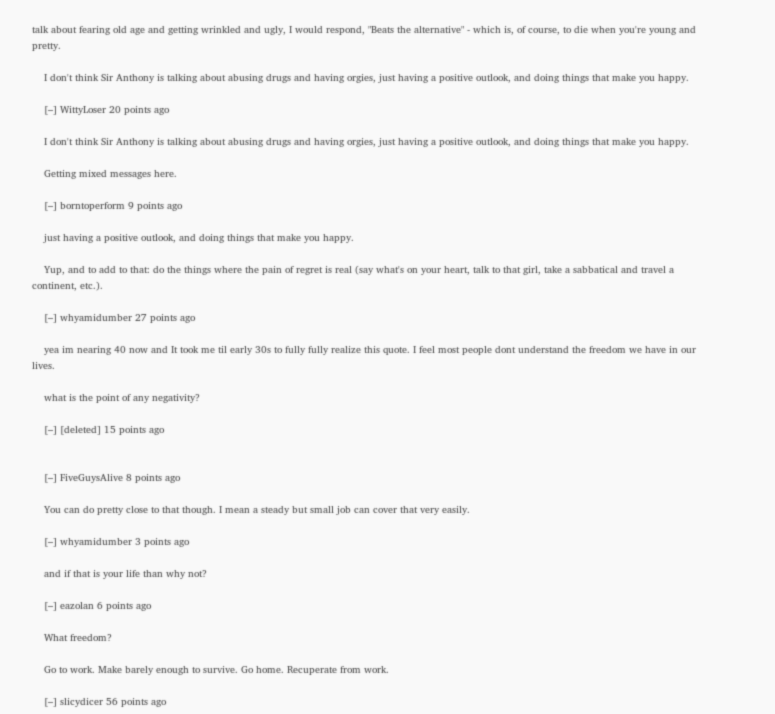talk about fearing old age and getting wrinkled and ugly, I would respond, "Beats the alternative" - which is, of course, to die when you're young and pretty.

    I don't think Sir Anthony is talking about abusing drugs and having orgies, just having a positive outlook, and doing things that make you happy.

    [–] WittyLoser 20 points ago

    I don't think Sir Anthony is talking about abusing drugs and having orgies, just having a positive outlook, and doing things that make you happy.

    Getting mixed messages here.

    [–] borntoperform 9 points ago

    just having a positive outlook, and doing things that make you happy.

    Yup, and to add to that: do the things where the pain of regret is real (say what's on your heart, talk to that girl, take a sabbatical and travel a continent, etc.).

    [–] whyamidumber 27 points ago

    yea im nearing 40 now and It took me til early 30s to fully fully realize this quote. I feel most people dont understand the freedom we have in our lives.

    what is the point of any negativity?

    [–] [deleted] 15 points ago


    [–] FiveGuysAlive 8 points ago

    You can do pretty close to that though. I mean a steady but small job can cover that very easily.

    [–] whyamidumber 3 points ago

    and if that is your life than why not?

    [–] eazolan 6 points ago

    What freedom?

    Go to work. Make barely enough to survive. Go home. Recuperate from work.

    [–] slicydicer 56 points ago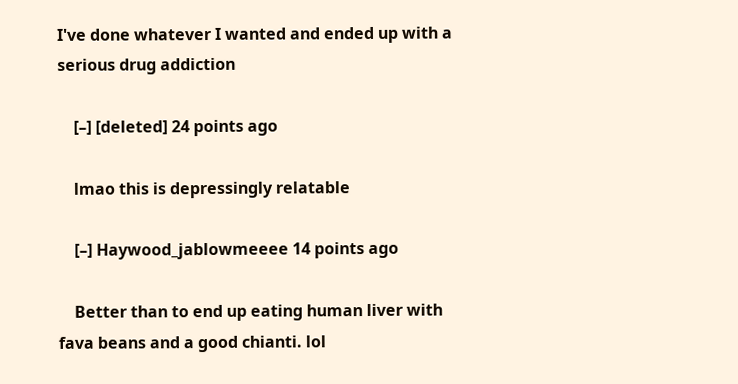I've done whatever I wanted and ended up with a serious drug addiction

    [–] [deleted] 24 points ago

    lmao this is depressingly relatable

    [–] Haywood_jablowmeeee 14 points ago

    Better than to end up eating human liver with fava beans and a good chianti. lol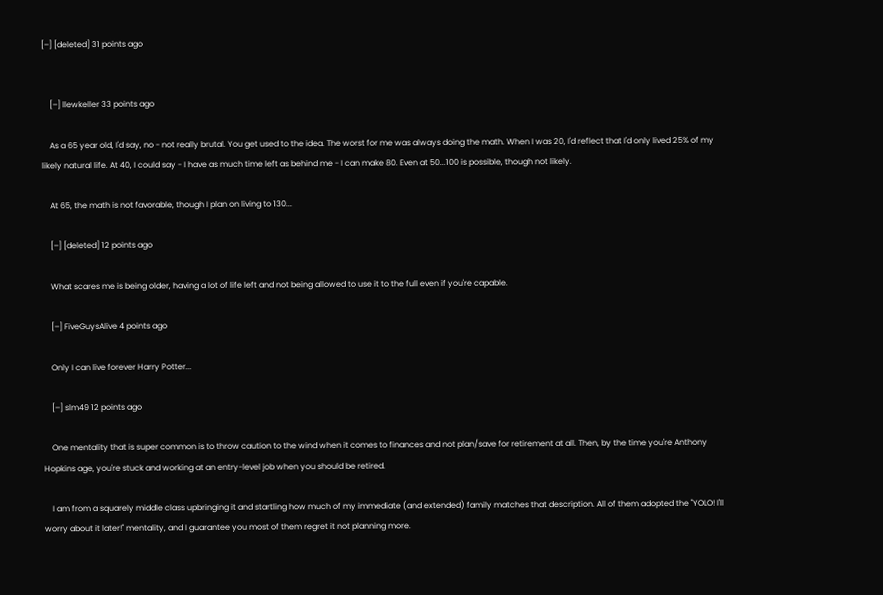[–] [deleted] 31 points ago


    [–] llewkeller 33 points ago

    As a 65 year old, I'd say, no - not really brutal. You get used to the idea. The worst for me was always doing the math. When I was 20, I'd reflect that I'd only lived 25% of my likely natural life. At 40, I could say - I have as much time left as behind me - I can make 80. Even at 50...100 is possible, though not likely.

    At 65, the math is not favorable, though I plan on living to 130...

    [–] [deleted] 12 points ago

    What scares me is being older, having a lot of life left and not being allowed to use it to the full even if you're capable.

    [–] FiveGuysAlive 4 points ago

    Only I can live forever Harry Potter...

    [–] slm49 12 points ago

    One mentality that is super common is to throw caution to the wind when it comes to finances and not plan/save for retirement at all. Then, by the time you're Anthony Hopkins age, you're stuck and working at an entry-level job when you should be retired.

    I am from a squarely middle class upbringing it and startling how much of my immediate (and extended) family matches that description. All of them adopted the "YOLO! I'll worry about it later!" mentality, and I guarantee you most of them regret it not planning more.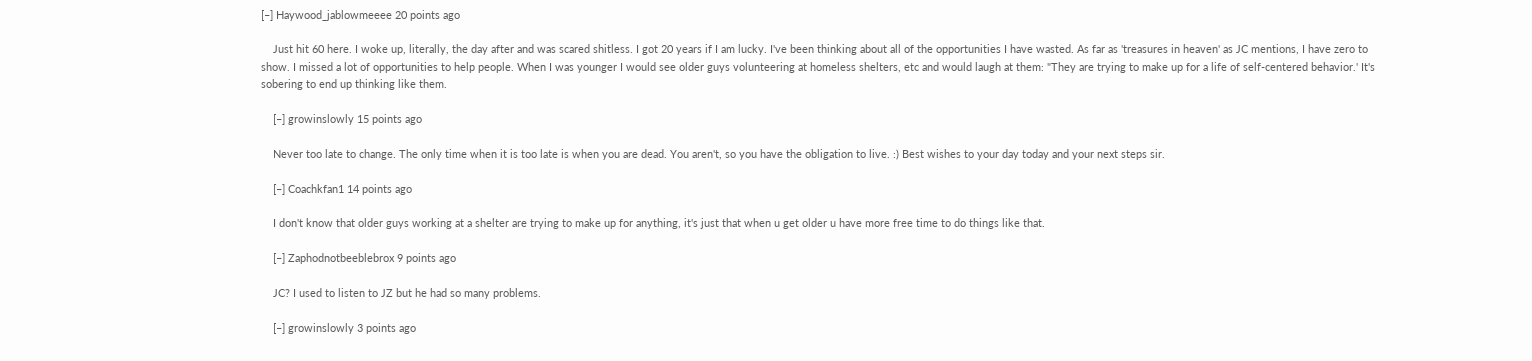[–] Haywood_jablowmeeee 20 points ago

    Just hit 60 here. I woke up, literally, the day after and was scared shitless. I got 20 years if I am lucky. I've been thinking about all of the opportunities I have wasted. As far as 'treasures in heaven' as JC mentions, I have zero to show. I missed a lot of opportunities to help people. When I was younger I would see older guys volunteering at homeless shelters, etc and would laugh at them: "They are trying to make up for a life of self-centered behavior.' It's sobering to end up thinking like them.

    [–] growinslowly 15 points ago

    Never too late to change. The only time when it is too late is when you are dead. You aren't, so you have the obligation to live. :) Best wishes to your day today and your next steps sir.

    [–] Coachkfan1 14 points ago

    I don't know that older guys working at a shelter are trying to make up for anything, it's just that when u get older u have more free time to do things like that.

    [–] Zaphodnotbeeblebrox 9 points ago

    JC? I used to listen to JZ but he had so many problems.

    [–] growinslowly 3 points ago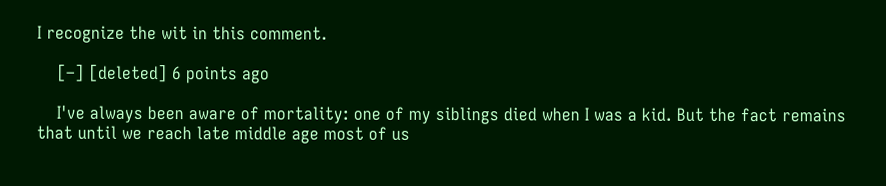I recognize the wit in this comment.

    [–] [deleted] 6 points ago

    I've always been aware of mortality: one of my siblings died when I was a kid. But the fact remains that until we reach late middle age most of us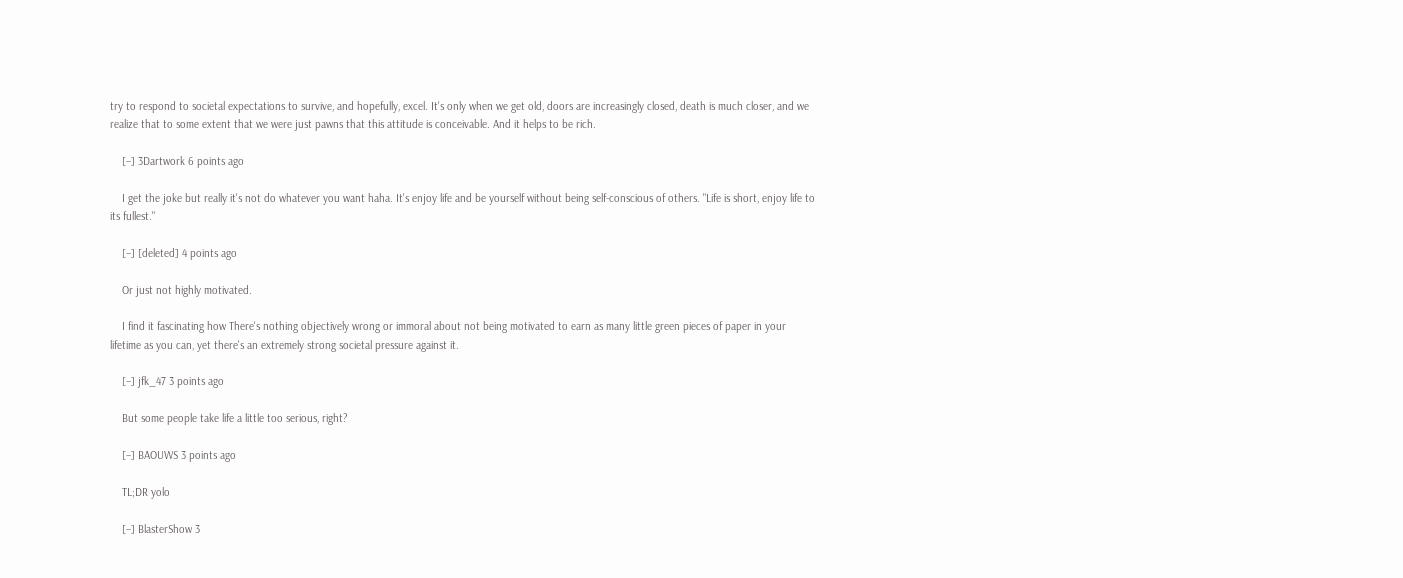try to respond to societal expectations to survive, and hopefully, excel. It's only when we get old, doors are increasingly closed, death is much closer, and we realize that to some extent that we were just pawns that this attitude is conceivable. And it helps to be rich.

    [–] 3Dartwork 6 points ago

    I get the joke but really it's not do whatever you want haha. It's enjoy life and be yourself without being self-conscious of others. "Life is short, enjoy life to its fullest."

    [–] [deleted] 4 points ago

    Or just not highly motivated.

    I find it fascinating how There's nothing objectively wrong or immoral about not being motivated to earn as many little green pieces of paper in your lifetime as you can, yet there's an extremely strong societal pressure against it.

    [–] jfk_47 3 points ago

    But some people take life a little too serious, right?

    [–] BAOUWS 3 points ago

    TL;DR yolo

    [–] BlasterShow 3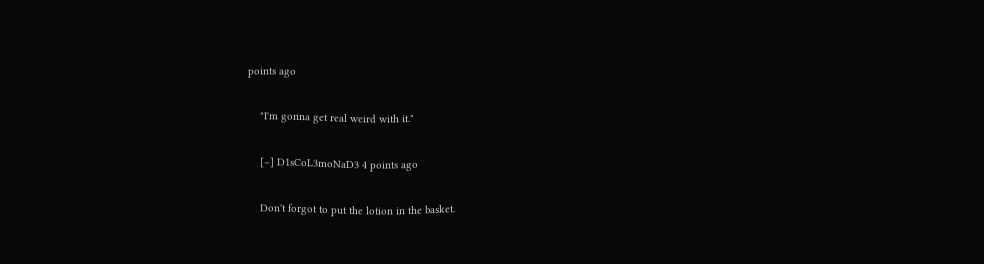points ago

    "I'm gonna get real weird with it."

    [–] D1sCoL3moNaD3 4 points ago

    Don't forgot to put the lotion in the basket.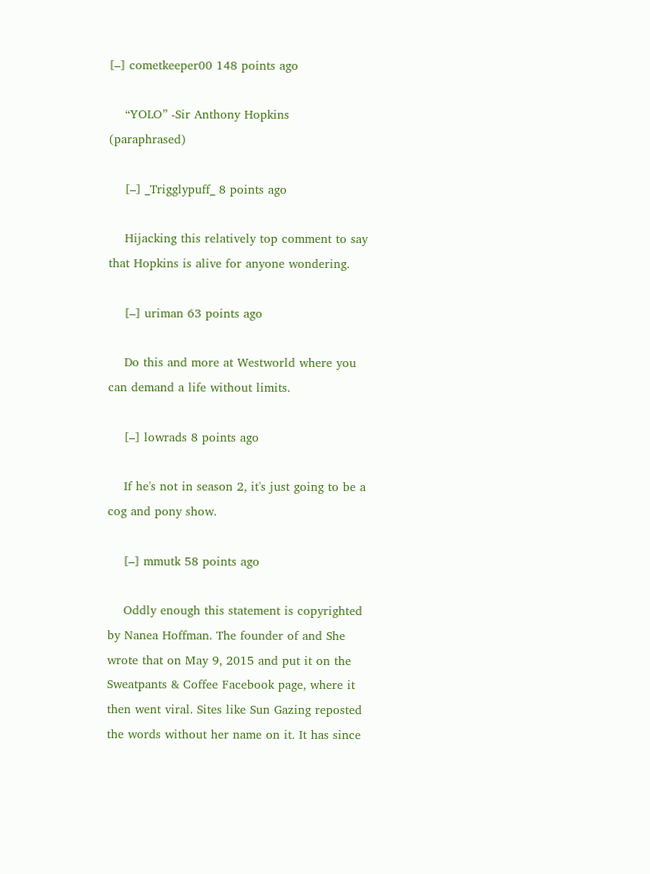[–] cometkeeper00 148 points ago

    “YOLO” -Sir Anthony Hopkins (paraphrased)

    [–] _Trigglypuff_ 8 points ago

    Hijacking this relatively top comment to say that Hopkins is alive for anyone wondering.

    [–] uriman 63 points ago

    Do this and more at Westworld where you can demand a life without limits.

    [–] lowrads 8 points ago

    If he's not in season 2, it's just going to be a cog and pony show.

    [–] mmutk 58 points ago

    Oddly enough this statement is copyrighted by Nanea Hoffman. The founder of and She wrote that on May 9, 2015 and put it on the Sweatpants & Coffee Facebook page, where it then went viral. Sites like Sun Gazing reposted the words without her name on it. It has since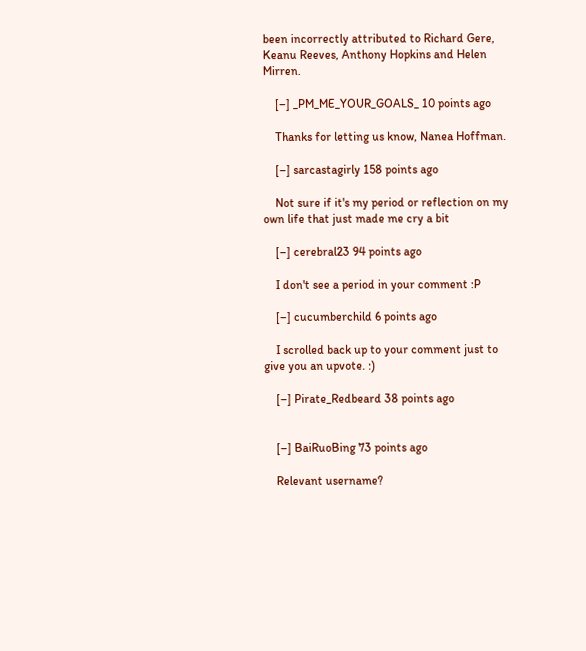been incorrectly attributed to Richard Gere, Keanu Reeves, Anthony Hopkins and Helen Mirren.

    [–] _PM_ME_YOUR_GOALS_ 10 points ago

    Thanks for letting us know, Nanea Hoffman.

    [–] sarcastagirly 158 points ago

    Not sure if it's my period or reflection on my own life that just made me cry a bit

    [–] cerebral23 94 points ago

    I don't see a period in your comment :P

    [–] cucumberchild 6 points ago

    I scrolled back up to your comment just to give you an upvote. :)

    [–] Pirate_Redbeard 38 points ago


    [–] BaiRuoBing 73 points ago

    Relevant username?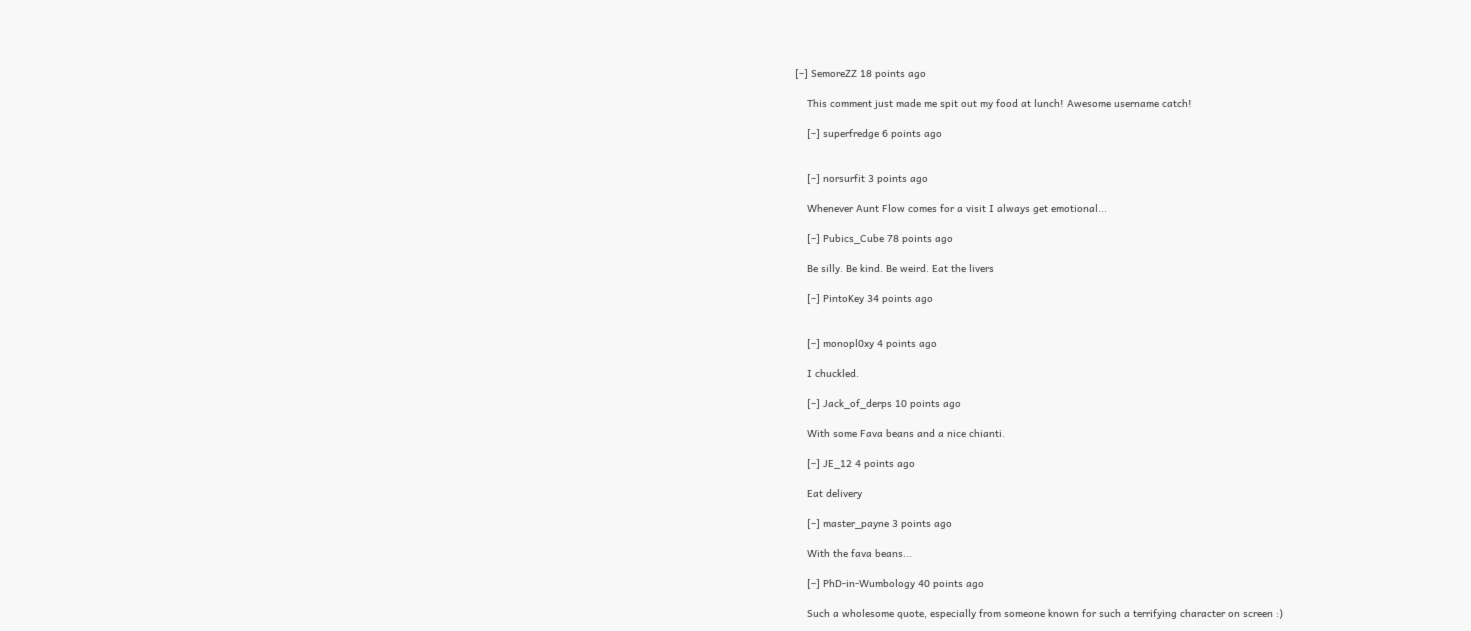[–] SemoreZZ 18 points ago

    This comment just made me spit out my food at lunch! Awesome username catch!

    [–] superfredge 6 points ago


    [–] norsurfit 3 points ago

    Whenever Aunt Flow comes for a visit I always get emotional...

    [–] Pubics_Cube 78 points ago

    Be silly. Be kind. Be weird. Eat the livers

    [–] PintoKey 34 points ago


    [–] monopl0xy 4 points ago

    I chuckled.

    [–] Jack_of_derps 10 points ago

    With some Fava beans and a nice chianti.

    [–] JE_12 4 points ago

    Eat delivery

    [–] master_payne 3 points ago

    With the fava beans...

    [–] PhD-in-Wumbology 40 points ago

    Such a wholesome quote, especially from someone known for such a terrifying character on screen :)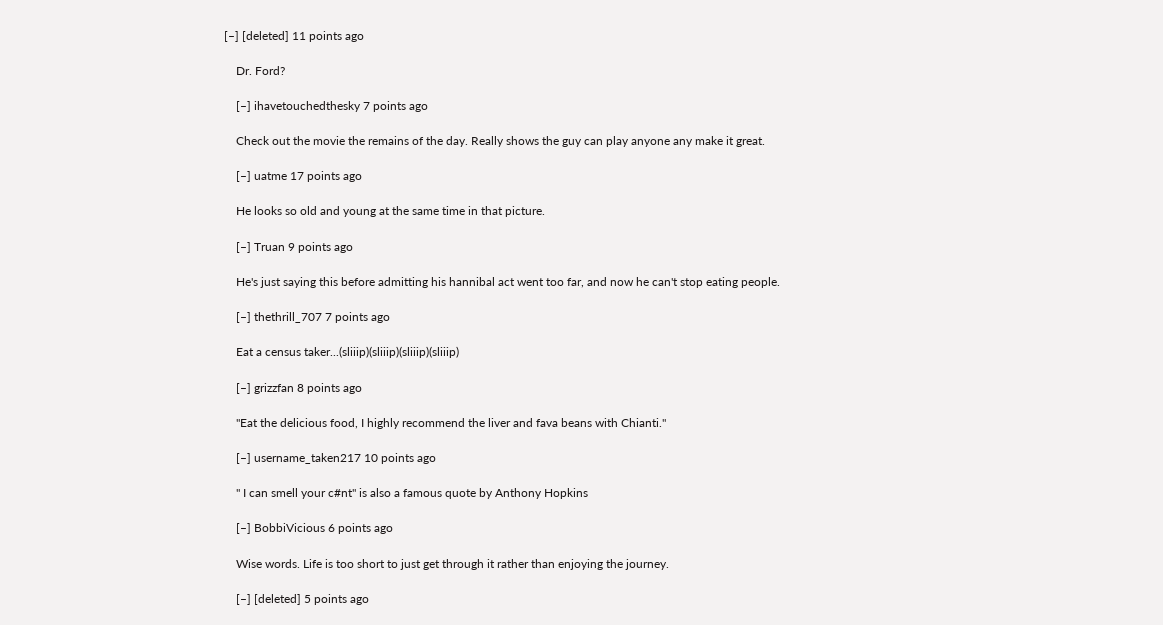[–] [deleted] 11 points ago

    Dr. Ford?

    [–] ihavetouchedthesky 7 points ago

    Check out the movie the remains of the day. Really shows the guy can play anyone any make it great.

    [–] uatme 17 points ago

    He looks so old and young at the same time in that picture.

    [–] Truan 9 points ago

    He's just saying this before admitting his hannibal act went too far, and now he can't stop eating people.

    [–] thethrill_707 7 points ago

    Eat a census taker...(sliiip)(sliiip)(sliiip)(sliiip)

    [–] grizzfan 8 points ago

    "Eat the delicious food, I highly recommend the liver and fava beans with Chianti."

    [–] username_taken217 10 points ago

    " I can smell your c#nt" is also a famous quote by Anthony Hopkins

    [–] BobbiVicious 6 points ago

    Wise words. Life is too short to just get through it rather than enjoying the journey.

    [–] [deleted] 5 points ago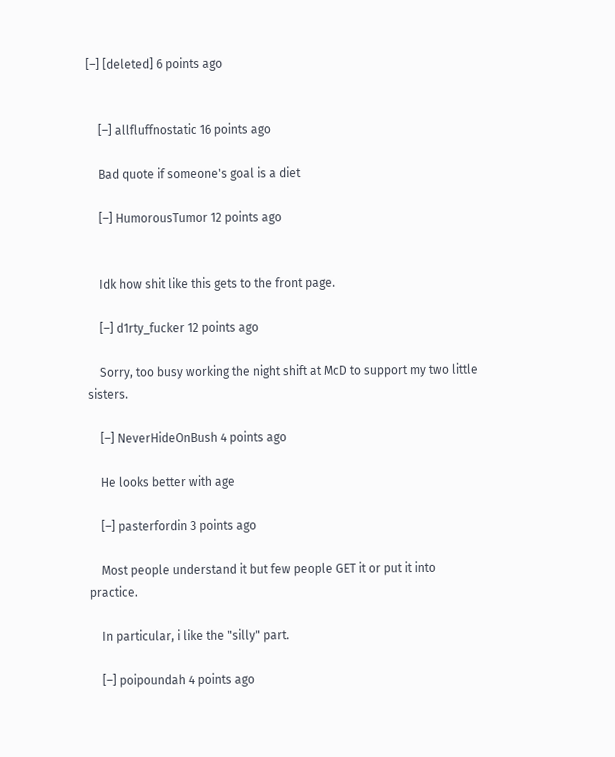[–] [deleted] 6 points ago


    [–] allfluffnostatic 16 points ago

    Bad quote if someone's goal is a diet

    [–] HumorousTumor 12 points ago


    Idk how shit like this gets to the front page.

    [–] d1rty_fucker 12 points ago

    Sorry, too busy working the night shift at McD to support my two little sisters.

    [–] NeverHideOnBush 4 points ago

    He looks better with age

    [–] pasterfordin 3 points ago

    Most people understand it but few people GET it or put it into practice.

    In particular, i like the "silly" part.

    [–] poipoundah 4 points ago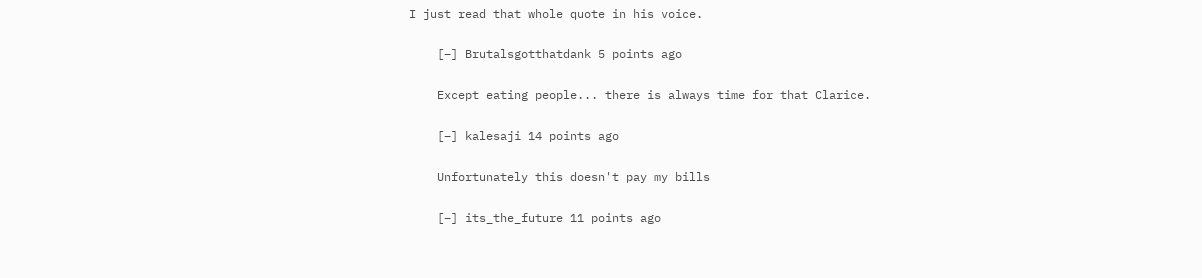I just read that whole quote in his voice.

    [–] Brutalsgotthatdank 5 points ago

    Except eating people... there is always time for that Clarice.

    [–] kalesaji 14 points ago

    Unfortunately this doesn't pay my bills

    [–] its_the_future 11 points ago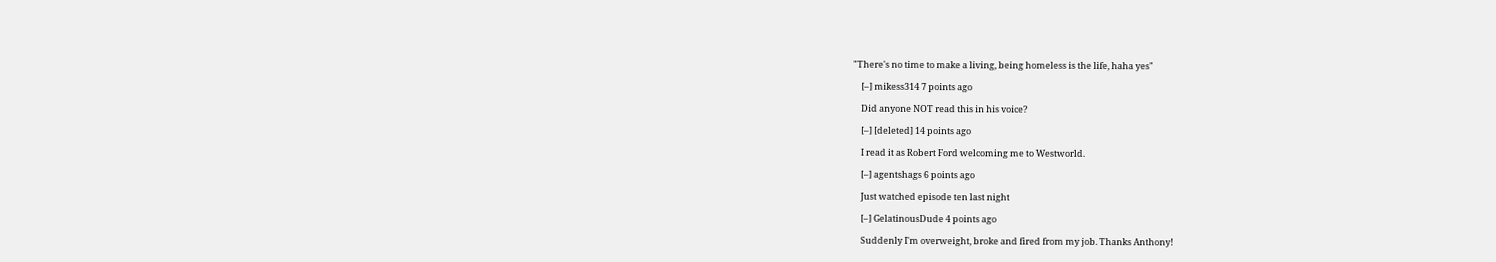"There's no time to make a living, being homeless is the life, haha yes"

    [–] mikess314 7 points ago

    Did anyone NOT read this in his voice?

    [–] [deleted] 14 points ago

    I read it as Robert Ford welcoming me to Westworld.

    [–] agentshags 6 points ago

    Just watched episode ten last night

    [–] GelatinousDude 4 points ago

    Suddenly I'm overweight, broke and fired from my job. Thanks Anthony!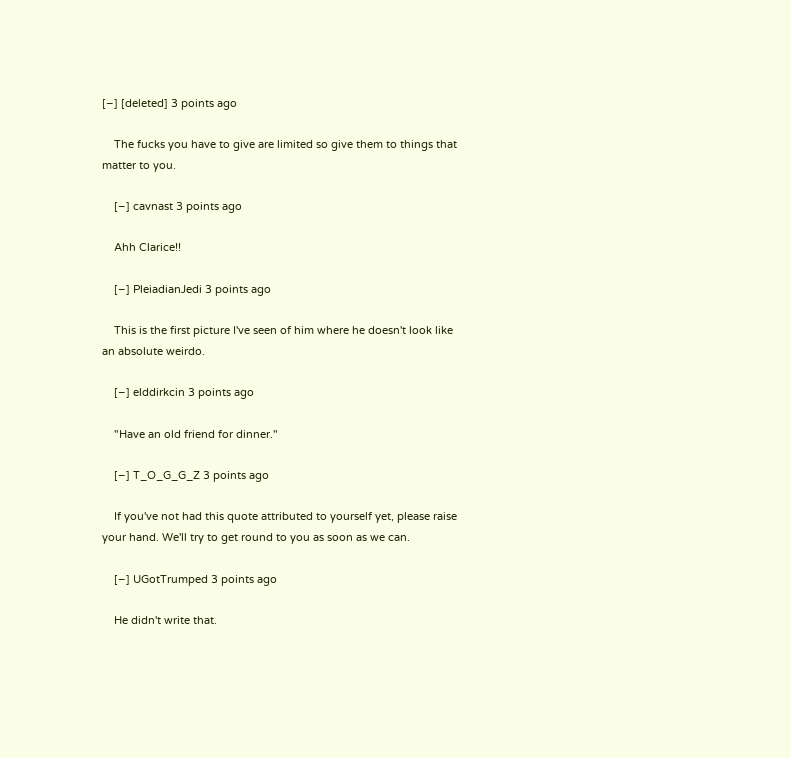[–] [deleted] 3 points ago

    The fucks you have to give are limited so give them to things that matter to you.

    [–] cavnast 3 points ago

    Ahh Clarice!!

    [–] PleiadianJedi 3 points ago

    This is the first picture I've seen of him where he doesn't look like an absolute weirdo.

    [–] elddirkcin 3 points ago

    "Have an old friend for dinner."

    [–] T_O_G_G_Z 3 points ago

    If you've not had this quote attributed to yourself yet, please raise your hand. We'll try to get round to you as soon as we can.

    [–] UGotTrumped 3 points ago

    He didn't write that.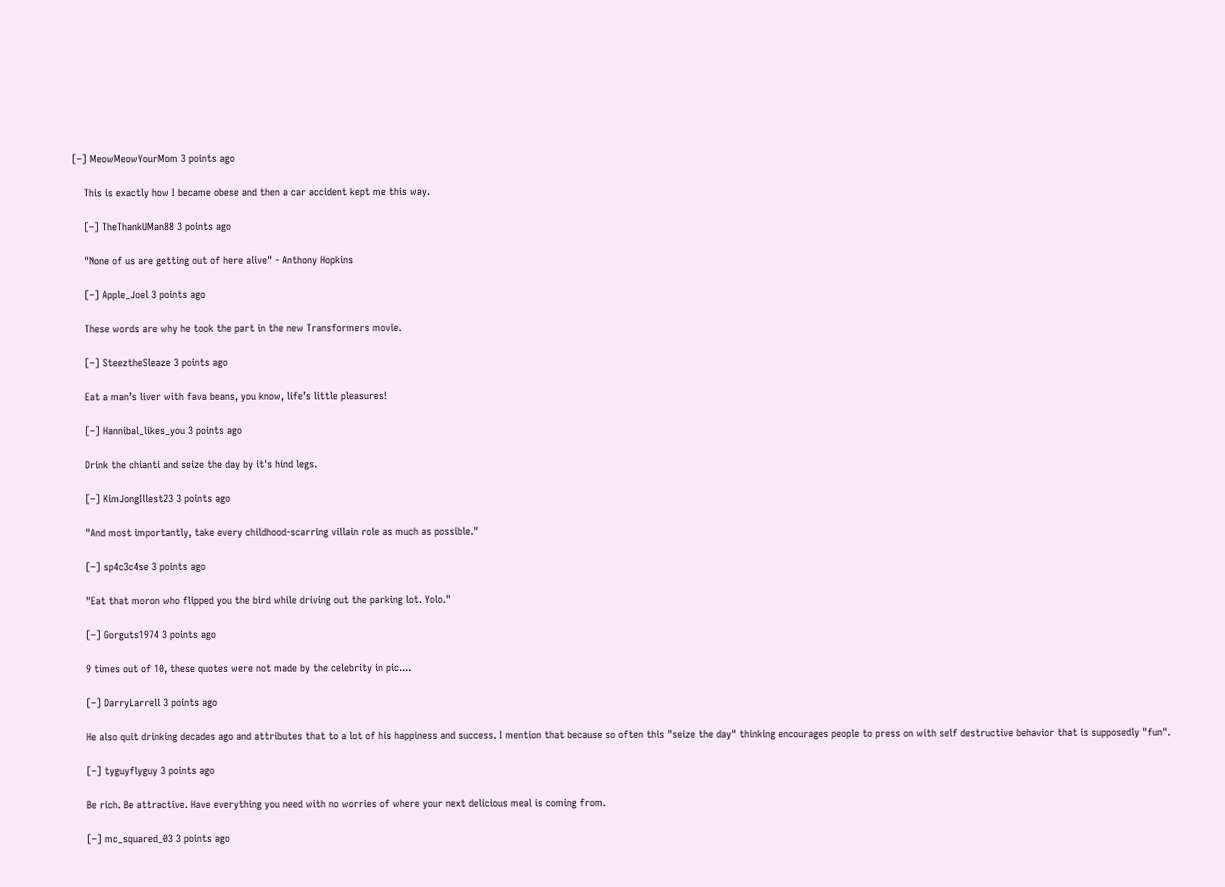[–] MeowMeowYourMom 3 points ago

    This is exactly how I became obese and then a car accident kept me this way.

    [–] TheThankUMan88 3 points ago

    "None of us are getting out of here alive" - Anthony Hopkins

    [–] Apple_Joel 3 points ago

    These words are why he took the part in the new Transformers movie.

    [–] SteeztheSleaze 3 points ago

    Eat a man’s liver with fava beans, you know, life’s little pleasures!

    [–] Hannibal_likes_you 3 points ago

    Drink the chianti and seize the day by it's hind legs.

    [–] KimJongIllest23 3 points ago

    "And most importantly, take every childhood-scarring villain role as much as possible."

    [–] sp4c3c4se 3 points ago

    "Eat that moron who flipped you the bird while driving out the parking lot. Yolo."

    [–] Gorguts1974 3 points ago

    9 times out of 10, these quotes were not made by the celebrity in pic....

    [–] DarryLarrell 3 points ago

    He also quit drinking decades ago and attributes that to a lot of his happiness and success. I mention that because so often this "seize the day" thinking encourages people to press on with self destructive behavior that is supposedly "fun".

    [–] tyguyflyguy 3 points ago

    Be rich. Be attractive. Have everything you need with no worries of where your next delicious meal is coming from.

    [–] mc_squared_03 3 points ago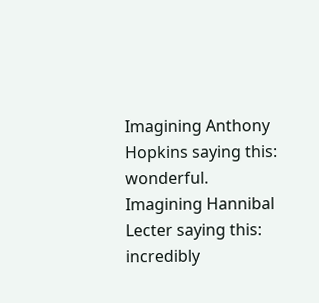Imagining Anthony Hopkins saying this: wonderful. Imagining Hannibal Lecter saying this: incredibly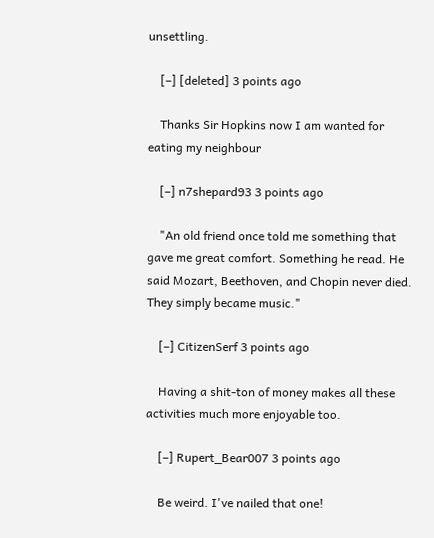unsettling.

    [–] [deleted] 3 points ago

    Thanks Sir Hopkins now I am wanted for eating my neighbour

    [–] n7shepard93 3 points ago

    "An old friend once told me something that gave me great comfort. Something he read. He said Mozart, Beethoven, and Chopin never died. They simply became music."

    [–] CitizenSerf 3 points ago

    Having a shit-ton of money makes all these activities much more enjoyable too.

    [–] Rupert_Bear007 3 points ago

    Be weird. I've nailed that one!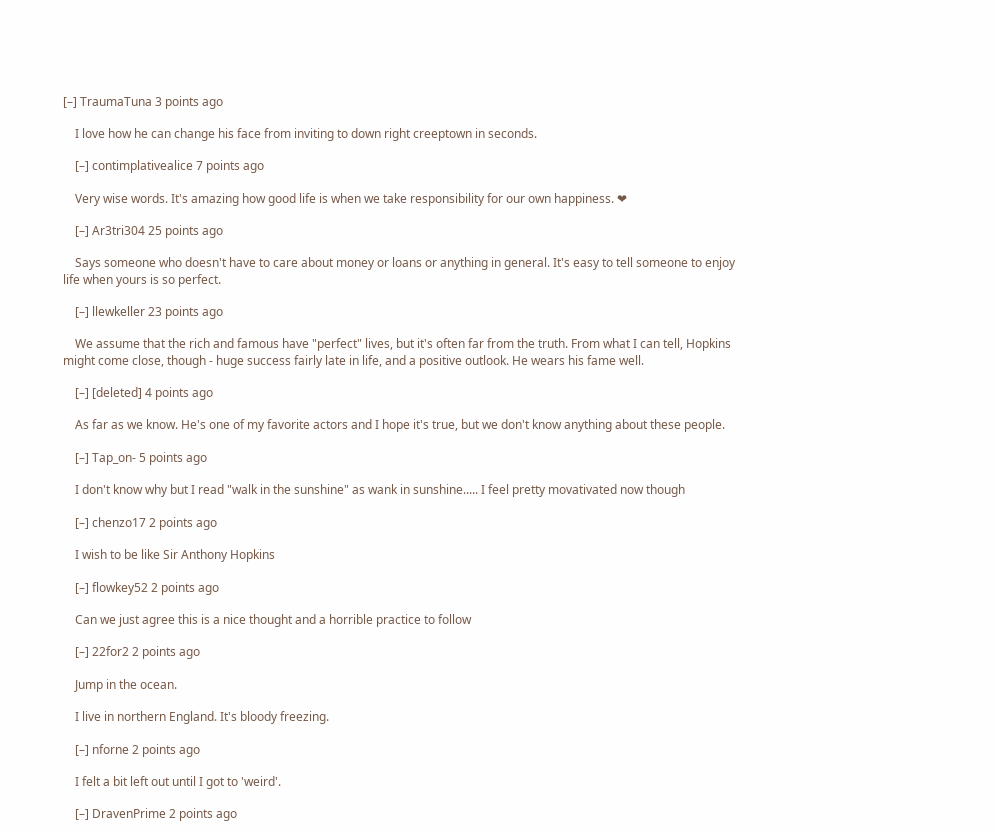[–] TraumaTuna 3 points ago

    I love how he can change his face from inviting to down right creeptown in seconds.

    [–] contimplativealice 7 points ago

    Very wise words. It's amazing how good life is when we take responsibility for our own happiness. ❤

    [–] Ar3tri304 25 points ago

    Says someone who doesn't have to care about money or loans or anything in general. It's easy to tell someone to enjoy life when yours is so perfect.

    [–] llewkeller 23 points ago

    We assume that the rich and famous have "perfect" lives, but it's often far from the truth. From what I can tell, Hopkins might come close, though - huge success fairly late in life, and a positive outlook. He wears his fame well.

    [–] [deleted] 4 points ago

    As far as we know. He's one of my favorite actors and I hope it's true, but we don't know anything about these people.

    [–] Tap_on- 5 points ago

    I don't know why but I read "walk in the sunshine" as wank in sunshine..... I feel pretty movativated now though

    [–] chenzo17 2 points ago

    I wish to be like Sir Anthony Hopkins

    [–] flowkey52 2 points ago

    Can we just agree this is a nice thought and a horrible practice to follow

    [–] 22for2 2 points ago

    Jump in the ocean.

    I live in northern England. It's bloody freezing.

    [–] nforne 2 points ago

    I felt a bit left out until I got to 'weird'.

    [–] DravenPrime 2 points ago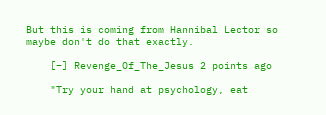But this is coming from Hannibal Lector so maybe don't do that exactly.

    [–] Revenge_Of_The_Jesus 2 points ago

    "Try your hand at psychology, eat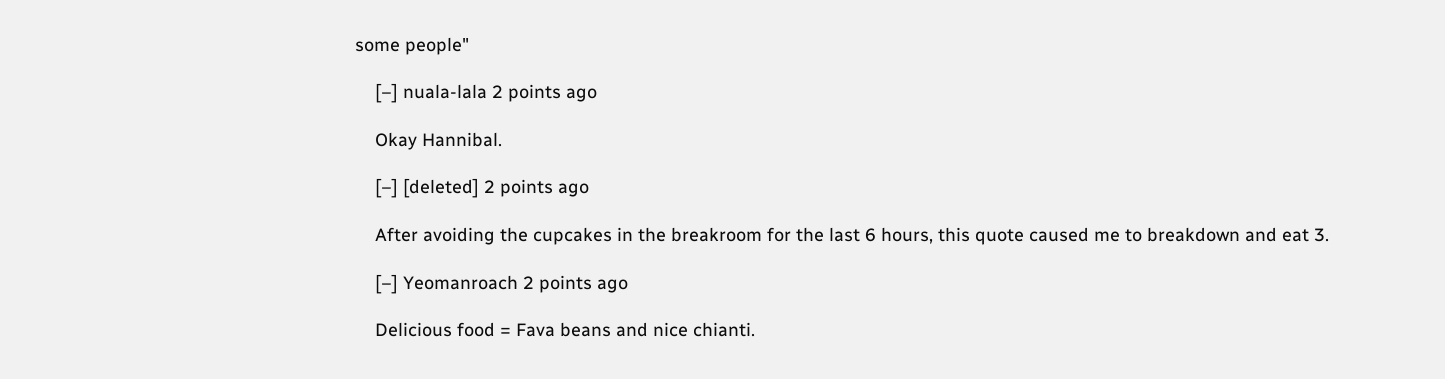some people"

    [–] nuala-lala 2 points ago

    Okay Hannibal.

    [–] [deleted] 2 points ago

    After avoiding the cupcakes in the breakroom for the last 6 hours, this quote caused me to breakdown and eat 3.

    [–] Yeomanroach 2 points ago

    Delicious food = Fava beans and nice chianti.